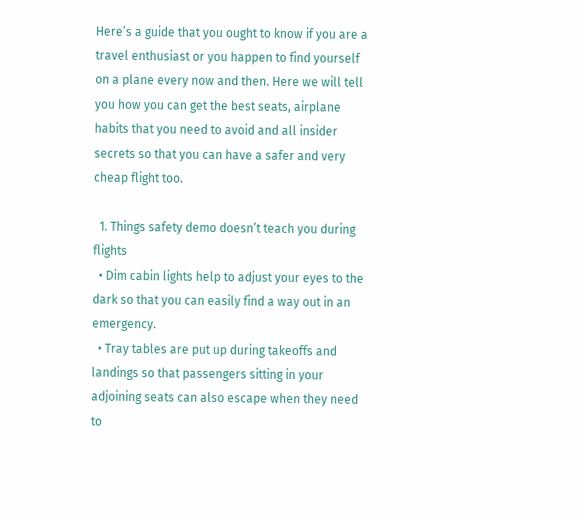Here’s a guide that you ought to know if you are a travel enthusiast or you happen to find yourself on a plane every now and then. Here we will tell you how you can get the best seats, airplane habits that you need to avoid and all insider secrets so that you can have a safer and very cheap flight too.

  1. Things safety demo doesn’t teach you during flights
  • Dim cabin lights help to adjust your eyes to the dark so that you can easily find a way out in an emergency.
  • Tray tables are put up during takeoffs and landings so that passengers sitting in your adjoining seats can also escape when they need to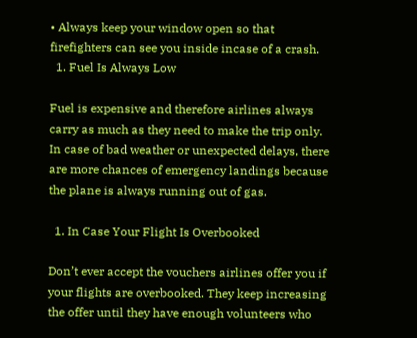• Always keep your window open so that firefighters can see you inside incase of a crash.
  1. Fuel Is Always Low

Fuel is expensive and therefore airlines always carry as much as they need to make the trip only. In case of bad weather or unexpected delays, there are more chances of emergency landings because the plane is always running out of gas.

  1. In Case Your Flight Is Overbooked

Don’t ever accept the vouchers airlines offer you if your flights are overbooked. They keep increasing the offer until they have enough volunteers who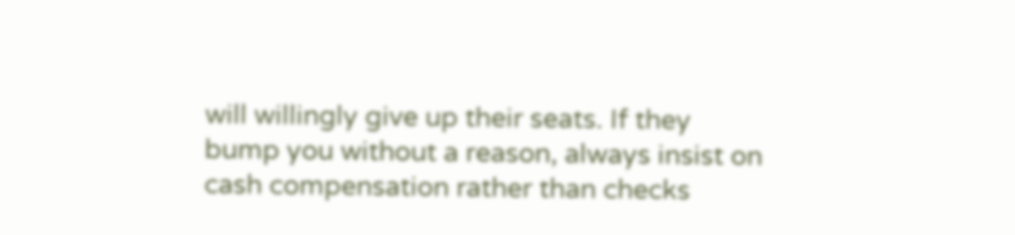will willingly give up their seats. If they bump you without a reason, always insist on cash compensation rather than checks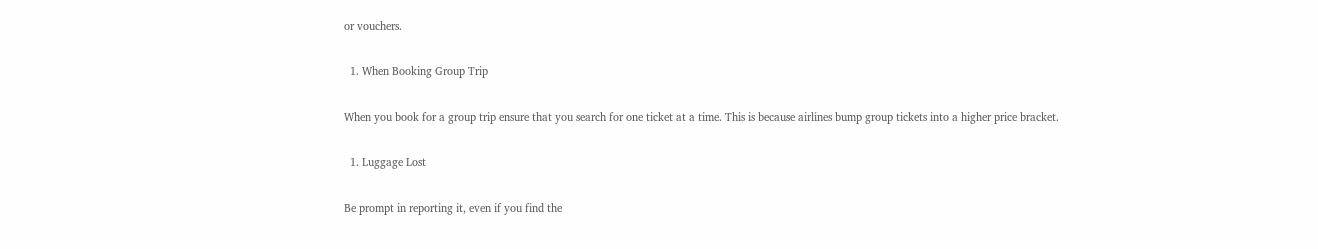or vouchers.

  1. When Booking Group Trip

When you book for a group trip ensure that you search for one ticket at a time. This is because airlines bump group tickets into a higher price bracket.

  1. Luggage Lost

Be prompt in reporting it, even if you find the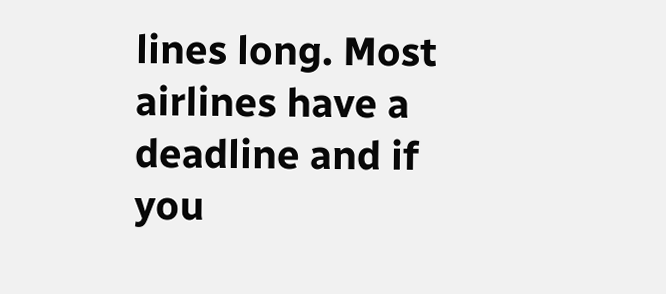lines long. Most airlines have a deadline and if you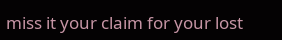miss it your claim for your lost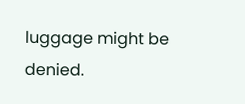luggage might be denied.